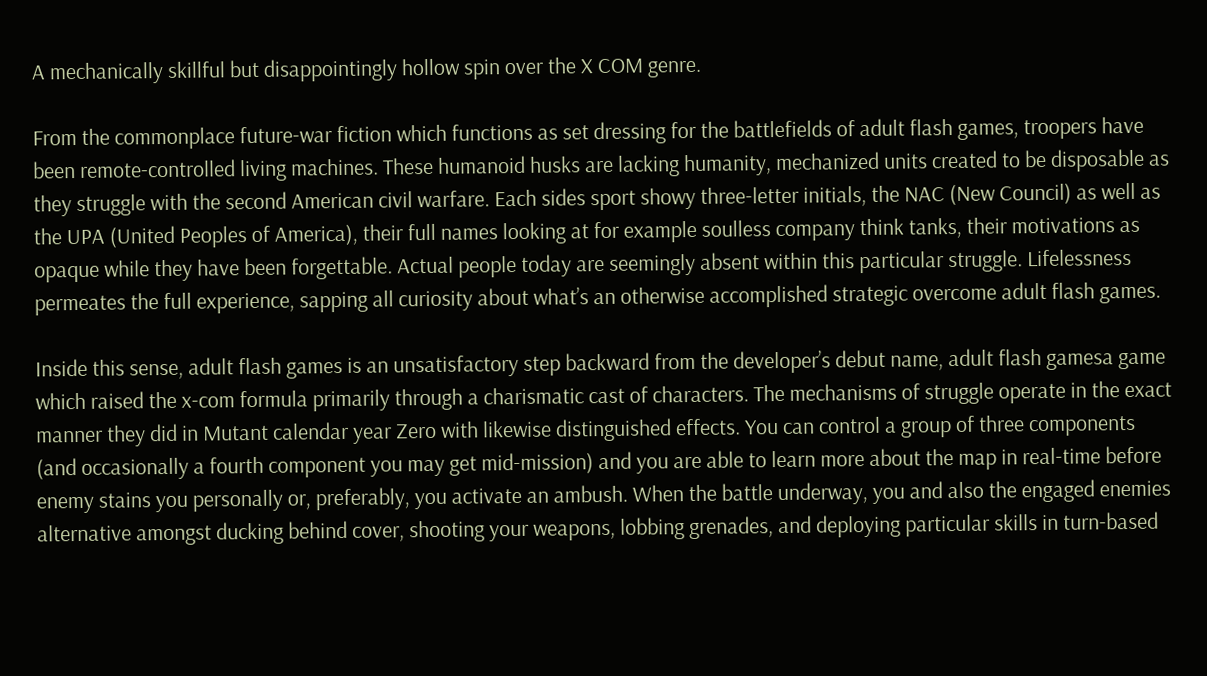A mechanically skillful but disappointingly hollow spin over the X COM genre.

From the commonplace future-war fiction which functions as set dressing for the battlefields of adult flash games, troopers have been remote-controlled living machines. These humanoid husks are lacking humanity, mechanized units created to be disposable as they struggle with the second American civil warfare. Each sides sport showy three-letter initials, the NAC (New Council) as well as the UPA (United Peoples of America), their full names looking at for example soulless company think tanks, their motivations as opaque while they have been forgettable. Actual people today are seemingly absent within this particular struggle. Lifelessness permeates the full experience, sapping all curiosity about what’s an otherwise accomplished strategic overcome adult flash games.

Inside this sense, adult flash games is an unsatisfactory step backward from the developer’s debut name, adult flash gamesa game which raised the x-com formula primarily through a charismatic cast of characters. The mechanisms of struggle operate in the exact manner they did in Mutant calendar year Zero with likewise distinguished effects. You can control a group of three components (and occasionally a fourth component you may get mid-mission) and you are able to learn more about the map in real-time before enemy stains you personally or, preferably, you activate an ambush. When the battle underway, you and also the engaged enemies alternative amongst ducking behind cover, shooting your weapons, lobbing grenades, and deploying particular skills in turn-based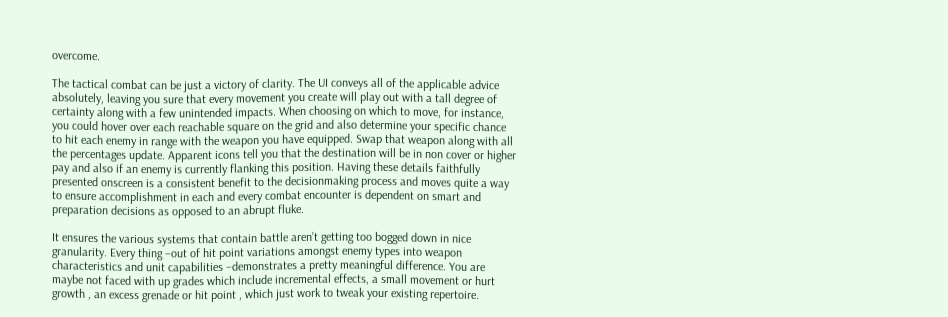overcome.

The tactical combat can be just a victory of clarity. The UI conveys all of the applicable advice absolutely, leaving you sure that every movement you create will play out with a tall degree of certainty along with a few unintended impacts. When choosing on which to move, for instance, you could hover over each reachable square on the grid and also determine your specific chance to hit each enemy in range with the weapon you have equipped. Swap that weapon along with all the percentages update. Apparent icons tell you that the destination will be in non cover or higher pay and also if an enemy is currently flanking this position. Having these details faithfully presented onscreen is a consistent benefit to the decisionmaking process and moves quite a way to ensure accomplishment in each and every combat encounter is dependent on smart and preparation decisions as opposed to an abrupt fluke.

It ensures the various systems that contain battle aren’t getting too bogged down in nice granularity. Every thing –out of hit point variations amongst enemy types into weapon characteristics and unit capabilities –demonstrates a pretty meaningful difference. You are maybe not faced with up grades which include incremental effects, a small movement or hurt growth , an excess grenade or hit point , which just work to tweak your existing repertoire.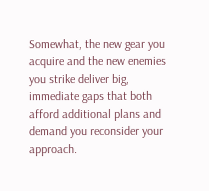Somewhat, the new gear you acquire and the new enemies you strike deliver big, immediate gaps that both afford additional plans and demand you reconsider your approach.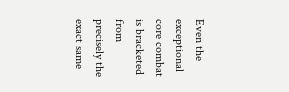Even the exceptional core combat is bracketed from precisely the exact same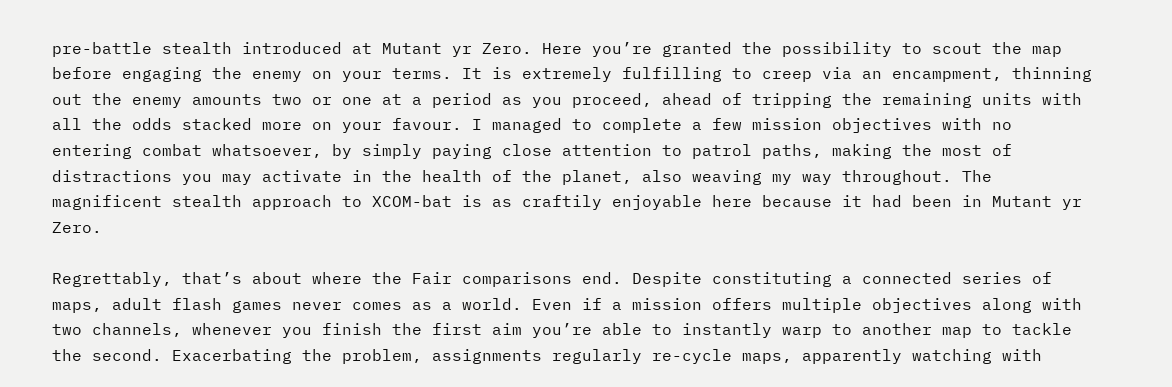pre-battle stealth introduced at Mutant yr Zero. Here you’re granted the possibility to scout the map before engaging the enemy on your terms. It is extremely fulfilling to creep via an encampment, thinning out the enemy amounts two or one at a period as you proceed, ahead of tripping the remaining units with all the odds stacked more on your favour. I managed to complete a few mission objectives with no entering combat whatsoever, by simply paying close attention to patrol paths, making the most of distractions you may activate in the health of the planet, also weaving my way throughout. The magnificent stealth approach to XCOM-bat is as craftily enjoyable here because it had been in Mutant yr Zero.

Regrettably, that’s about where the Fair comparisons end. Despite constituting a connected series of maps, adult flash games never comes as a world. Even if a mission offers multiple objectives along with two channels, whenever you finish the first aim you’re able to instantly warp to another map to tackle the second. Exacerbating the problem, assignments regularly re-cycle maps, apparently watching with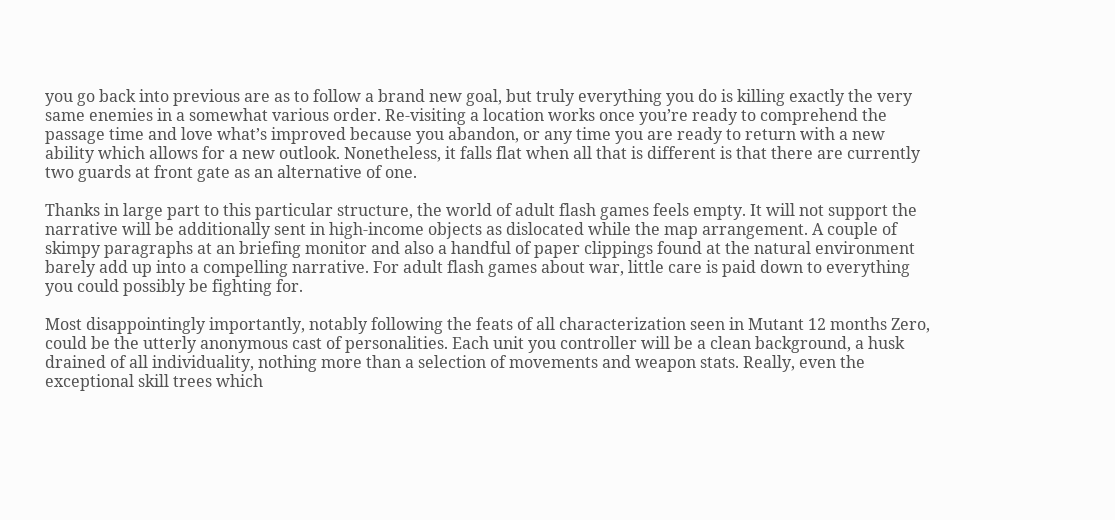you go back into previous are as to follow a brand new goal, but truly everything you do is killing exactly the very same enemies in a somewhat various order. Re-visiting a location works once you’re ready to comprehend the passage time and love what’s improved because you abandon, or any time you are ready to return with a new ability which allows for a new outlook. Nonetheless, it falls flat when all that is different is that there are currently two guards at front gate as an alternative of one.

Thanks in large part to this particular structure, the world of adult flash games feels empty. It will not support the narrative will be additionally sent in high-income objects as dislocated while the map arrangement. A couple of skimpy paragraphs at an briefing monitor and also a handful of paper clippings found at the natural environment barely add up into a compelling narrative. For adult flash games about war, little care is paid down to everything you could possibly be fighting for.

Most disappointingly importantly, notably following the feats of all characterization seen in Mutant 12 months Zero, could be the utterly anonymous cast of personalities. Each unit you controller will be a clean background, a husk drained of all individuality, nothing more than a selection of movements and weapon stats. Really, even the exceptional skill trees which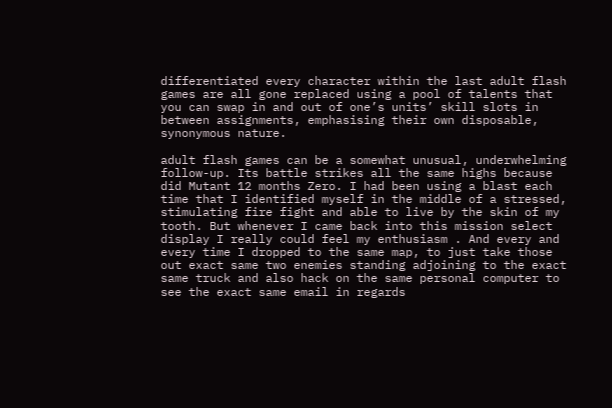differentiated every character within the last adult flash games are all gone replaced using a pool of talents that you can swap in and out of one’s units’ skill slots in between assignments, emphasising their own disposable, synonymous nature.

adult flash games can be a somewhat unusual, underwhelming follow-up. Its battle strikes all the same highs because did Mutant 12 months Zero. I had been using a blast each time that I identified myself in the middle of a stressed, stimulating fire fight and able to live by the skin of my tooth. But whenever I came back into this mission select display I really could feel my enthusiasm . And every and every time I dropped to the same map, to just take those out exact same two enemies standing adjoining to the exact same truck and also hack on the same personal computer to see the exact same email in regards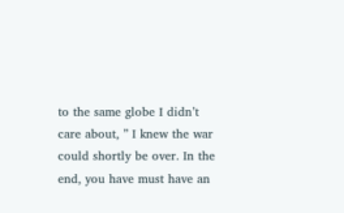to the same globe I didn’t care about, ” I knew the war could shortly be over. In the end, you have must have an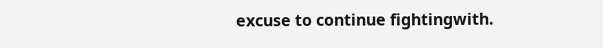excuse to continue fightingwith.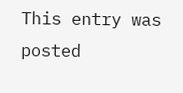This entry was posted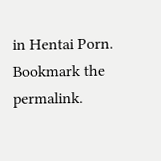in Hentai Porn. Bookmark the permalink.